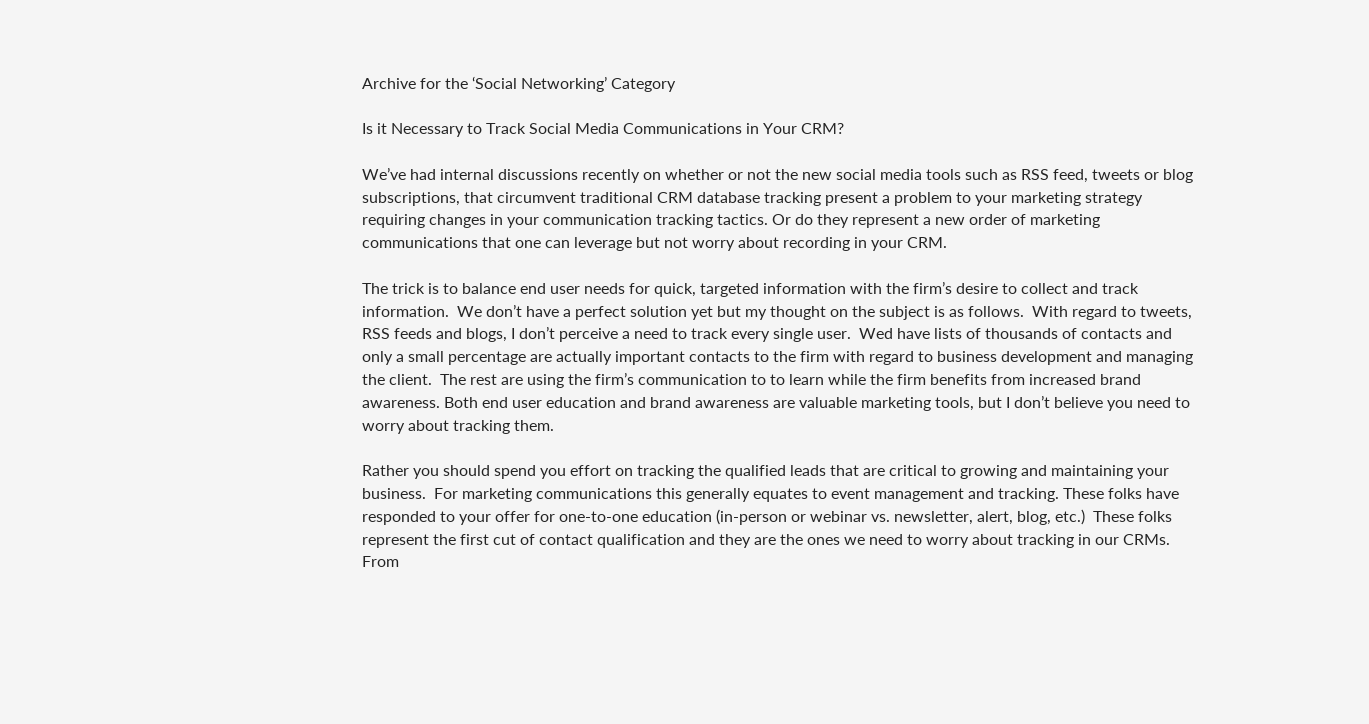Archive for the ‘Social Networking’ Category

Is it Necessary to Track Social Media Communications in Your CRM?

We’ve had internal discussions recently on whether or not the new social media tools such as RSS feed, tweets or blog subscriptions, that circumvent traditional CRM database tracking present a problem to your marketing strategy requiring changes in your communication tracking tactics. Or do they represent a new order of marketing communications that one can leverage but not worry about recording in your CRM.

The trick is to balance end user needs for quick, targeted information with the firm’s desire to collect and track information.  We don’t have a perfect solution yet but my thought on the subject is as follows.  With regard to tweets, RSS feeds and blogs, I don’t perceive a need to track every single user.  Wed have lists of thousands of contacts and only a small percentage are actually important contacts to the firm with regard to business development and managing the client.  The rest are using the firm’s communication to to learn while the firm benefits from increased brand awareness. Both end user education and brand awareness are valuable marketing tools, but I don’t believe you need to worry about tracking them.

Rather you should spend you effort on tracking the qualified leads that are critical to growing and maintaining your business.  For marketing communications this generally equates to event management and tracking. These folks have responded to your offer for one-to-one education (in-person or webinar vs. newsletter, alert, blog, etc.)  These folks represent the first cut of contact qualification and they are the ones we need to worry about tracking in our CRMs.  From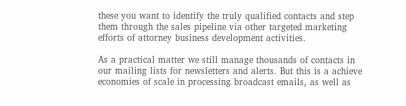these you want to identify the truly qualified contacts and step them through the sales pipeline via other targeted marketing efforts of attorney business development activities.

As a practical matter we still manage thousands of contacts in our mailing lists for newsletters and alerts. But this is a achieve economies of scale in processing broadcast emails, as well as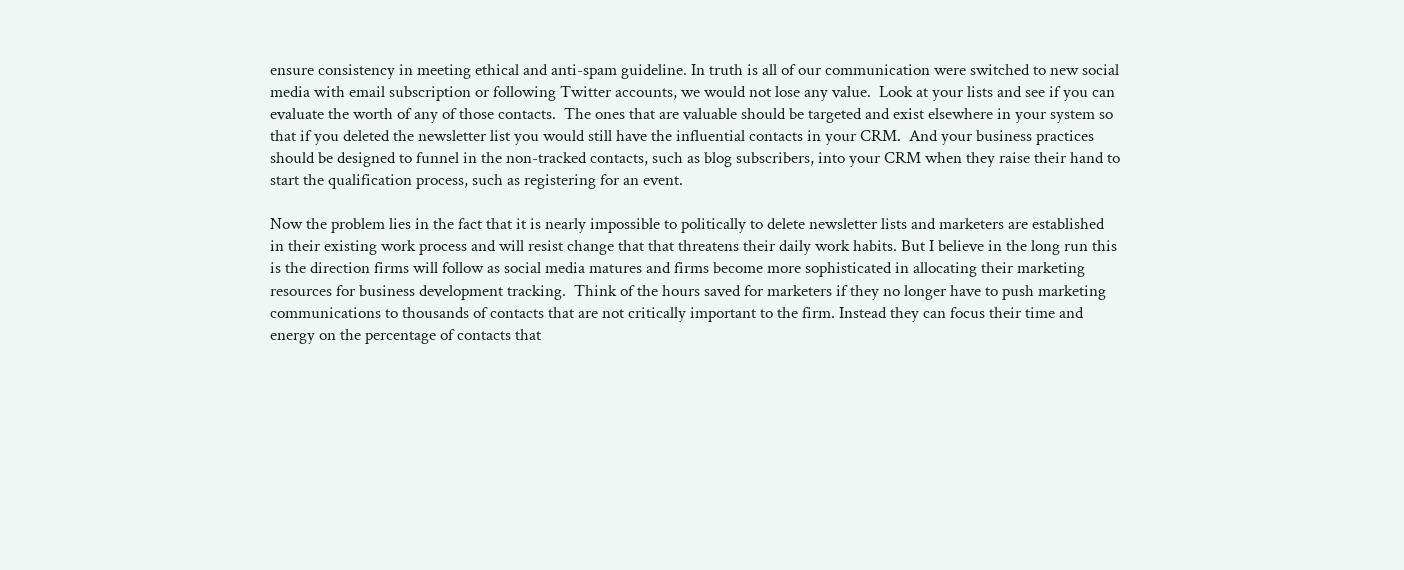ensure consistency in meeting ethical and anti-spam guideline. In truth is all of our communication were switched to new social media with email subscription or following Twitter accounts, we would not lose any value.  Look at your lists and see if you can evaluate the worth of any of those contacts.  The ones that are valuable should be targeted and exist elsewhere in your system so that if you deleted the newsletter list you would still have the influential contacts in your CRM.  And your business practices should be designed to funnel in the non-tracked contacts, such as blog subscribers, into your CRM when they raise their hand to start the qualification process, such as registering for an event.

Now the problem lies in the fact that it is nearly impossible to politically to delete newsletter lists and marketers are established in their existing work process and will resist change that that threatens their daily work habits. But I believe in the long run this is the direction firms will follow as social media matures and firms become more sophisticated in allocating their marketing resources for business development tracking.  Think of the hours saved for marketers if they no longer have to push marketing communications to thousands of contacts that are not critically important to the firm. Instead they can focus their time and energy on the percentage of contacts that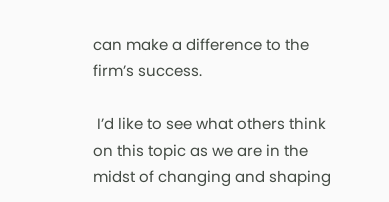can make a difference to the firm’s success.

 I’d like to see what others think on this topic as we are in the midst of changing and shaping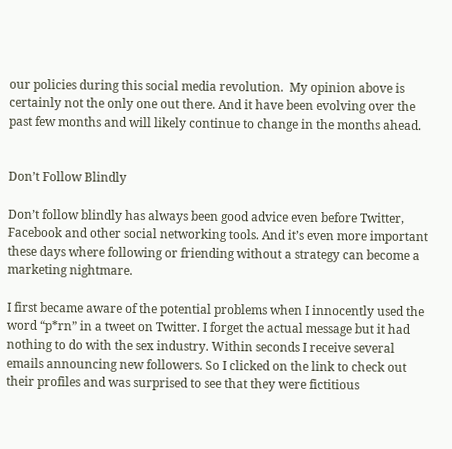our policies during this social media revolution.  My opinion above is certainly not the only one out there. And it have been evolving over the past few months and will likely continue to change in the months ahead.


Don’t Follow Blindly

Don’t follow blindly has always been good advice even before Twitter, Facebook and other social networking tools. And it’s even more important these days where following or friending without a strategy can become a marketing nightmare.

I first became aware of the potential problems when I innocently used the word “p*rn” in a tweet on Twitter. I forget the actual message but it had nothing to do with the sex industry. Within seconds I receive several emails announcing new followers. So I clicked on the link to check out their profiles and was surprised to see that they were fictitious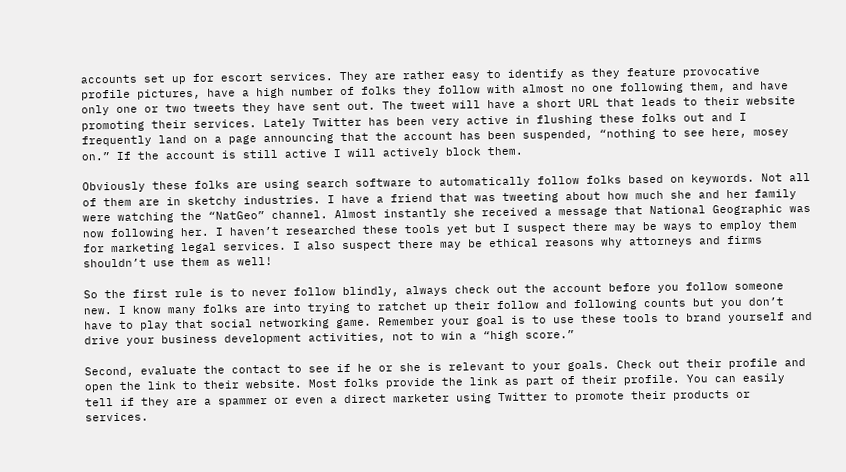accounts set up for escort services. They are rather easy to identify as they feature provocative profile pictures, have a high number of folks they follow with almost no one following them, and have only one or two tweets they have sent out. The tweet will have a short URL that leads to their website promoting their services. Lately Twitter has been very active in flushing these folks out and I frequently land on a page announcing that the account has been suspended, “nothing to see here, mosey on.” If the account is still active I will actively block them.

Obviously these folks are using search software to automatically follow folks based on keywords. Not all of them are in sketchy industries. I have a friend that was tweeting about how much she and her family were watching the “NatGeo” channel. Almost instantly she received a message that National Geographic was now following her. I haven’t researched these tools yet but I suspect there may be ways to employ them for marketing legal services. I also suspect there may be ethical reasons why attorneys and firms shouldn’t use them as well!

So the first rule is to never follow blindly, always check out the account before you follow someone new. I know many folks are into trying to ratchet up their follow and following counts but you don’t have to play that social networking game. Remember your goal is to use these tools to brand yourself and drive your business development activities, not to win a “high score.”

Second, evaluate the contact to see if he or she is relevant to your goals. Check out their profile and open the link to their website. Most folks provide the link as part of their profile. You can easily tell if they are a spammer or even a direct marketer using Twitter to promote their products or services.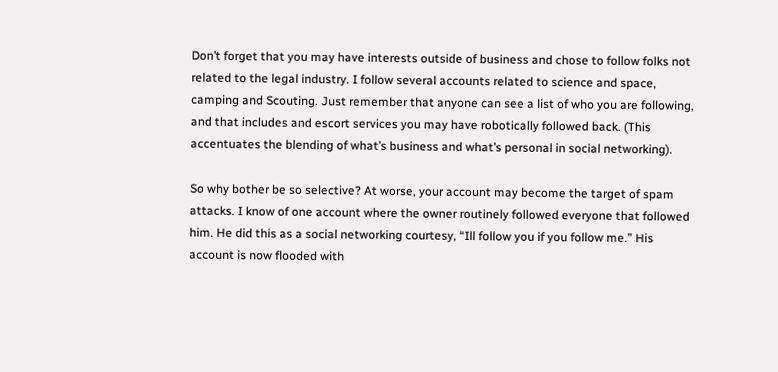Don’t forget that you may have interests outside of business and chose to follow folks not related to the legal industry. I follow several accounts related to science and space, camping and Scouting. Just remember that anyone can see a list of who you are following, and that includes and escort services you may have robotically followed back. (This accentuates the blending of what’s business and what’s personal in social networking).

So why bother be so selective? At worse, your account may become the target of spam attacks. I know of one account where the owner routinely followed everyone that followed him. He did this as a social networking courtesy, “Ill follow you if you follow me.” His account is now flooded with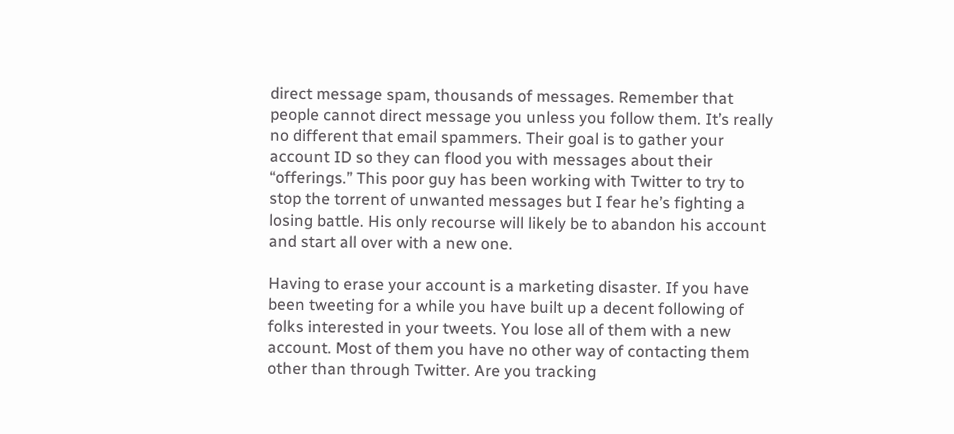direct message spam, thousands of messages. Remember that people cannot direct message you unless you follow them. It’s really no different that email spammers. Their goal is to gather your account ID so they can flood you with messages about their “offerings.” This poor guy has been working with Twitter to try to stop the torrent of unwanted messages but I fear he’s fighting a losing battle. His only recourse will likely be to abandon his account and start all over with a new one.

Having to erase your account is a marketing disaster. If you have been tweeting for a while you have built up a decent following of folks interested in your tweets. You lose all of them with a new account. Most of them you have no other way of contacting them other than through Twitter. Are you tracking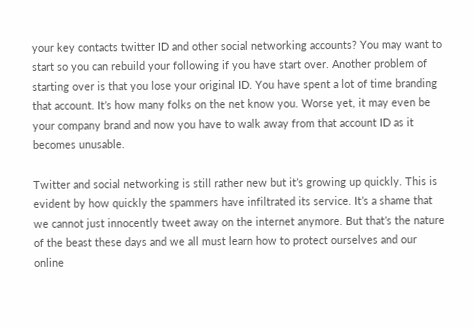your key contacts twitter ID and other social networking accounts? You may want to start so you can rebuild your following if you have start over. Another problem of starting over is that you lose your original ID. You have spent a lot of time branding that account. It’s how many folks on the net know you. Worse yet, it may even be your company brand and now you have to walk away from that account ID as it becomes unusable.

Twitter and social networking is still rather new but it’s growing up quickly. This is evident by how quickly the spammers have infiltrated its service. It’s a shame that we cannot just innocently tweet away on the internet anymore. But that’s the nature of the beast these days and we all must learn how to protect ourselves and our online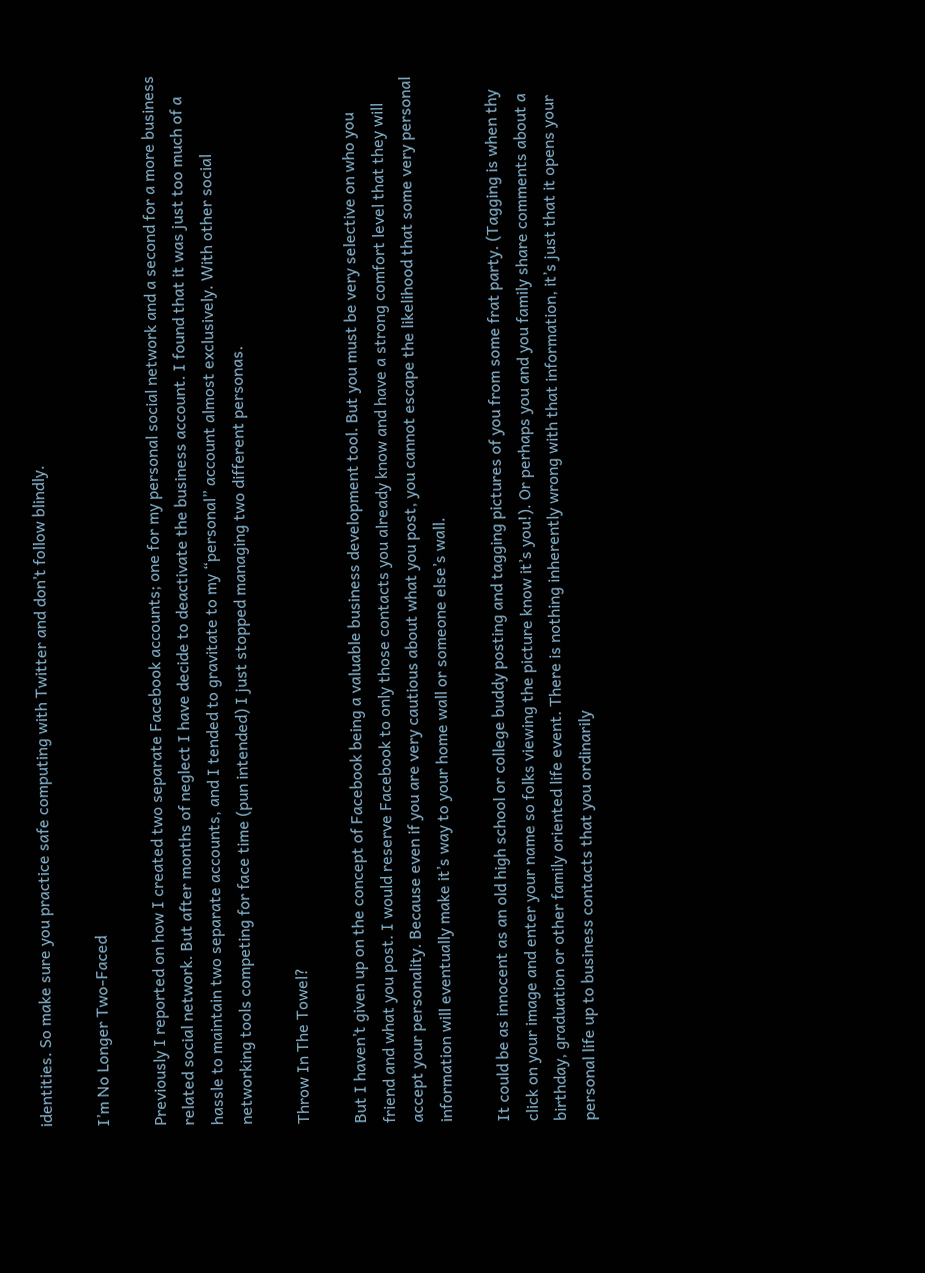identities. So make sure you practice safe computing with Twitter and don’t follow blindly.

I’m No Longer Two-Faced

Previously I reported on how I created two separate Facebook accounts; one for my personal social network and a second for a more business related social network. But after months of neglect I have decide to deactivate the business account. I found that it was just too much of a hassle to maintain two separate accounts, and I tended to gravitate to my “personal” account almost exclusively. With other social networking tools competing for face time (pun intended) I just stopped managing two different personas.

Throw In The Towel?

But I haven’t given up on the concept of Facebook being a valuable business development tool. But you must be very selective on who you friend and what you post. I would reserve Facebook to only those contacts you already know and have a strong comfort level that they will accept your personality. Because even if you are very cautious about what you post, you cannot escape the likelihood that some very personal information will eventually make it’s way to your home wall or someone else’s wall.

It could be as innocent as an old high school or college buddy posting and tagging pictures of you from some frat party. (Tagging is when thy click on your image and enter your name so folks viewing the picture know it’s you!). Or perhaps you and you family share comments about a birthday, graduation or other family oriented life event. There is nothing inherently wrong with that information, it’s just that it opens your personal life up to business contacts that you ordinarily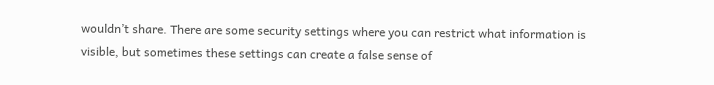wouldn’t share. There are some security settings where you can restrict what information is visible, but sometimes these settings can create a false sense of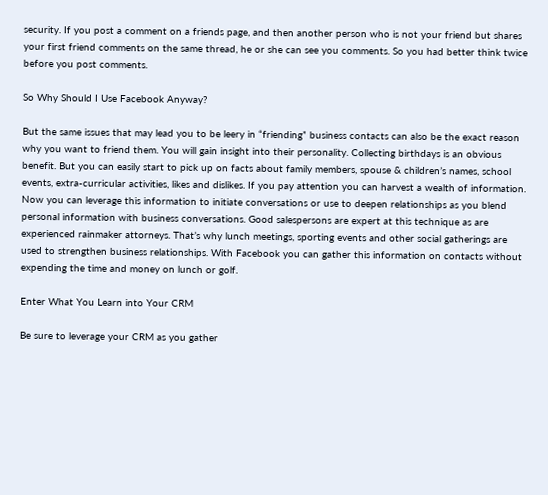security. If you post a comment on a friends page, and then another person who is not your friend but shares your first friend comments on the same thread, he or she can see you comments. So you had better think twice before you post comments.

So Why Should I Use Facebook Anyway?

But the same issues that may lead you to be leery in “friending” business contacts can also be the exact reason why you want to friend them. You will gain insight into their personality. Collecting birthdays is an obvious benefit. But you can easily start to pick up on facts about family members, spouse & children’s names, school events, extra-curricular activities, likes and dislikes. If you pay attention you can harvest a wealth of information. Now you can leverage this information to initiate conversations or use to deepen relationships as you blend personal information with business conversations. Good salespersons are expert at this technique as are experienced rainmaker attorneys. That’s why lunch meetings, sporting events and other social gatherings are used to strengthen business relationships. With Facebook you can gather this information on contacts without expending the time and money on lunch or golf.

Enter What You Learn into Your CRM

Be sure to leverage your CRM as you gather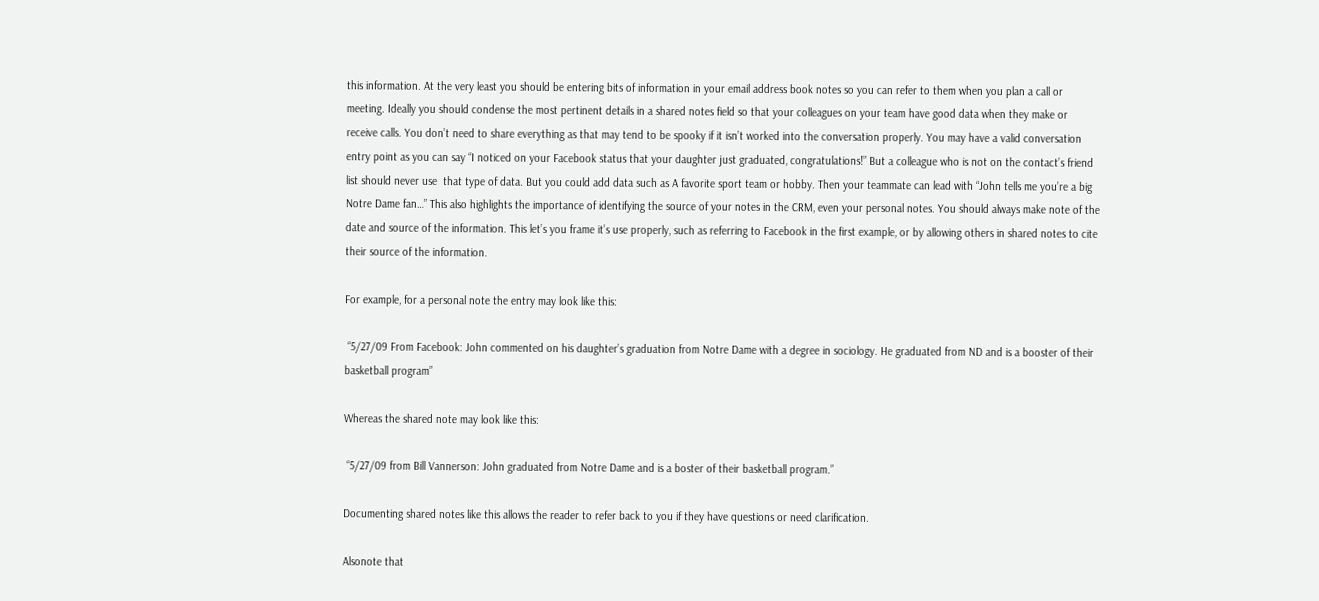this information. At the very least you should be entering bits of information in your email address book notes so you can refer to them when you plan a call or meeting. Ideally you should condense the most pertinent details in a shared notes field so that your colleagues on your team have good data when they make or receive calls. You don’t need to share everything as that may tend to be spooky if it isn’t worked into the conversation properly. You may have a valid conversation entry point as you can say “I noticed on your Facebook status that your daughter just graduated, congratulations!” But a colleague who is not on the contact’s friend list should never use  that type of data. But you could add data such as A favorite sport team or hobby. Then your teammate can lead with “John tells me you’re a big Notre Dame fan…” This also highlights the importance of identifying the source of your notes in the CRM, even your personal notes. You should always make note of the date and source of the information. This let’s you frame it’s use properly, such as referring to Facebook in the first example, or by allowing others in shared notes to cite their source of the information.

For example, for a personal note the entry may look like this:

 “5/27/09 From Facebook: John commented on his daughter’s graduation from Notre Dame with a degree in sociology. He graduated from ND and is a booster of their basketball program”

Whereas the shared note may look like this:

 “5/27/09 from Bill Vannerson: John graduated from Notre Dame and is a boster of their basketball program.”

Documenting shared notes like this allows the reader to refer back to you if they have questions or need clarification.

Alsonote that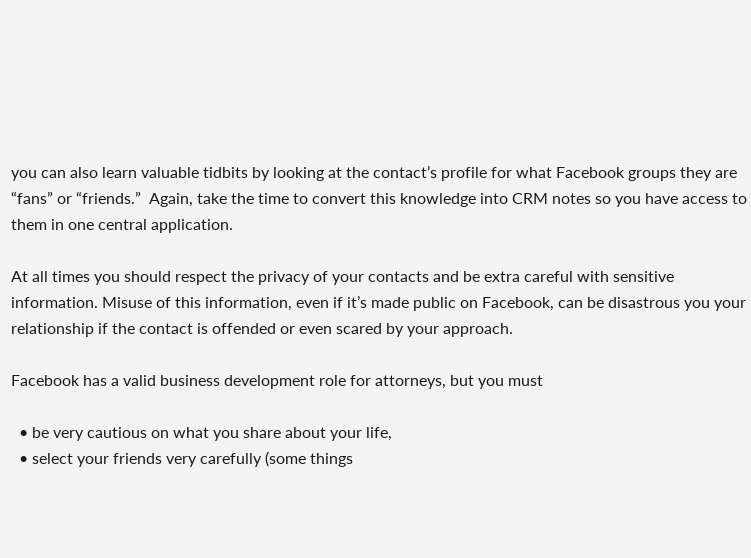you can also learn valuable tidbits by looking at the contact’s profile for what Facebook groups they are “fans” or “friends.”  Again, take the time to convert this knowledge into CRM notes so you have access to them in one central application.

At all times you should respect the privacy of your contacts and be extra careful with sensitive information. Misuse of this information, even if it’s made public on Facebook, can be disastrous you your relationship if the contact is offended or even scared by your approach.

Facebook has a valid business development role for attorneys, but you must

  • be very cautious on what you share about your life,
  • select your friends very carefully (some things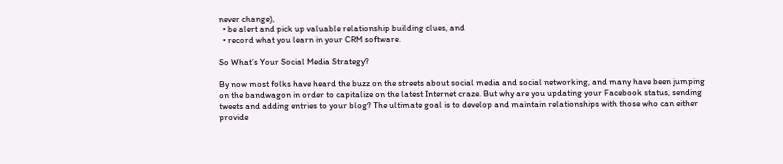never change),
  • be alert and pick up valuable relationship building clues, and
  • record what you learn in your CRM software.

So What’s Your Social Media Strategy?

By now most folks have heard the buzz on the streets about social media and social networking, and many have been jumping on the bandwagon in order to capitalize on the latest Internet craze. But why are you updating your Facebook status, sending tweets and adding entries to your blog? The ultimate goal is to develop and maintain relationships with those who can either provide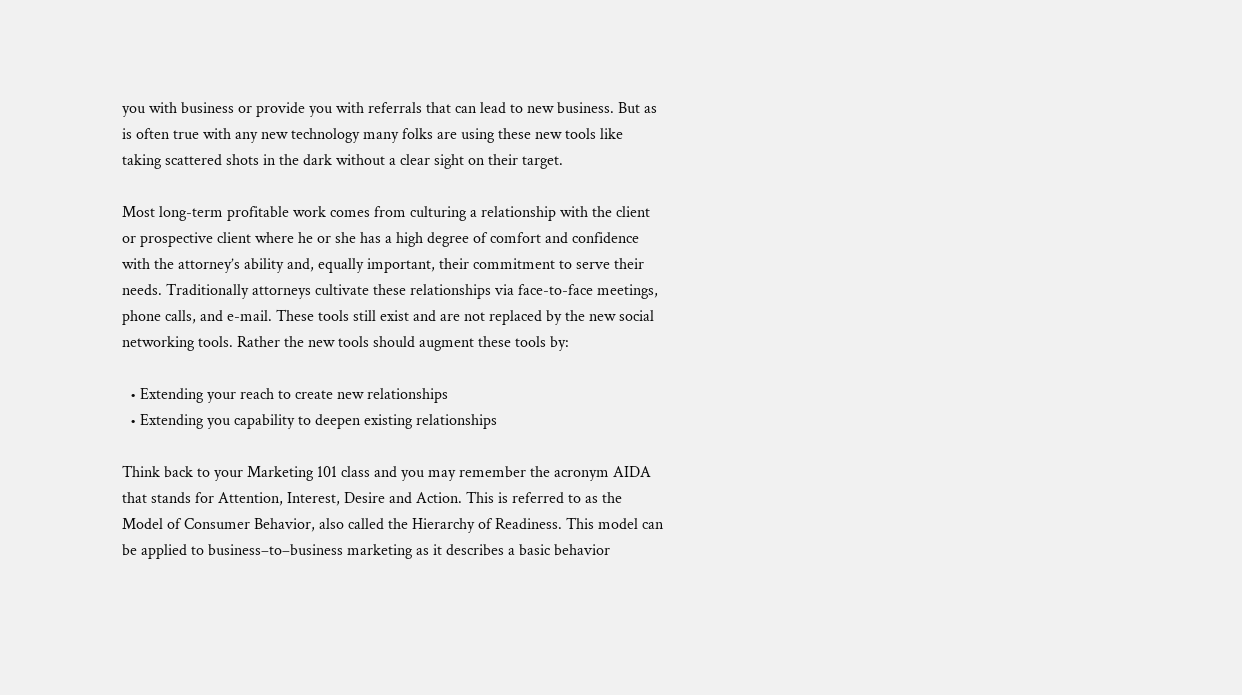you with business or provide you with referrals that can lead to new business. But as is often true with any new technology many folks are using these new tools like taking scattered shots in the dark without a clear sight on their target.

Most long-term profitable work comes from culturing a relationship with the client or prospective client where he or she has a high degree of comfort and confidence with the attorney’s ability and, equally important, their commitment to serve their needs. Traditionally attorneys cultivate these relationships via face-to-face meetings, phone calls, and e-mail. These tools still exist and are not replaced by the new social networking tools. Rather the new tools should augment these tools by:

  • Extending your reach to create new relationships
  • Extending you capability to deepen existing relationships

Think back to your Marketing 101 class and you may remember the acronym AIDA that stands for Attention, Interest, Desire and Action. This is referred to as the Model of Consumer Behavior, also called the Hierarchy of Readiness. This model can be applied to business–to–business marketing as it describes a basic behavior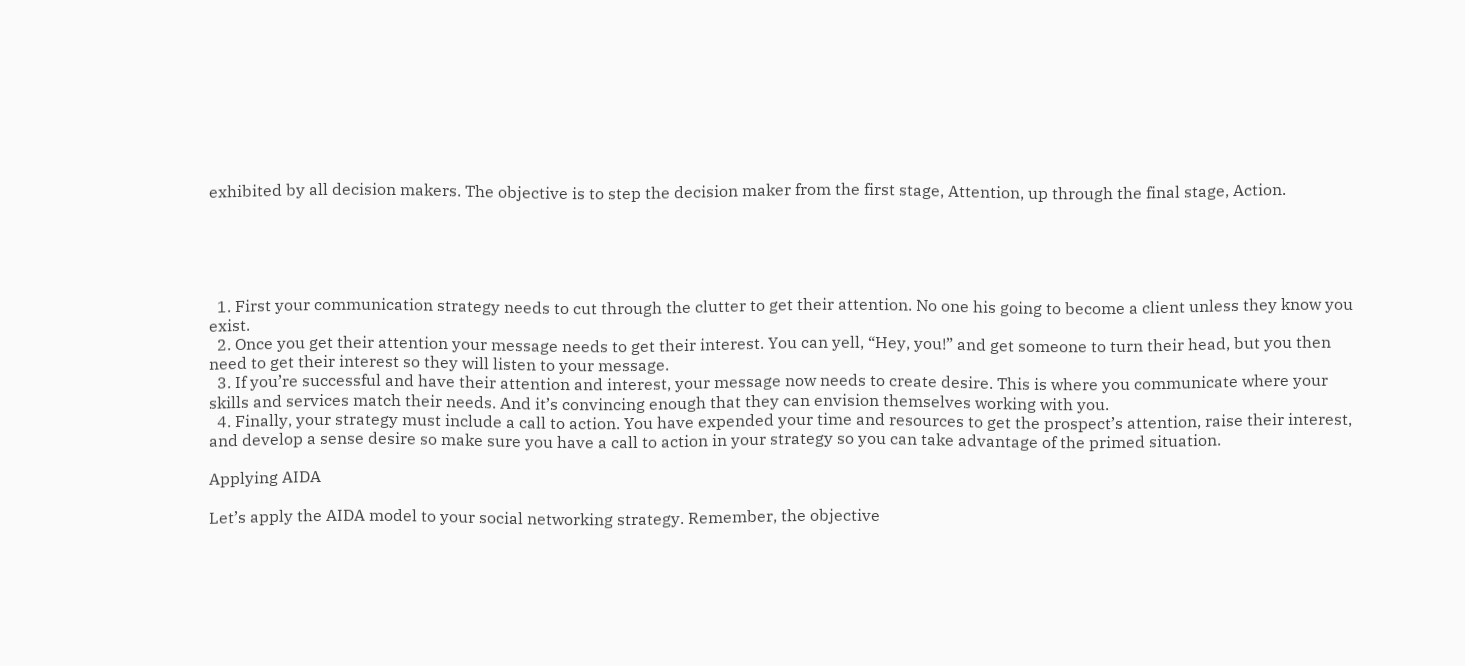exhibited by all decision makers. The objective is to step the decision maker from the first stage, Attention, up through the final stage, Action.





  1. First your communication strategy needs to cut through the clutter to get their attention. No one his going to become a client unless they know you exist.
  2. Once you get their attention your message needs to get their interest. You can yell, “Hey, you!” and get someone to turn their head, but you then need to get their interest so they will listen to your message.
  3. If you’re successful and have their attention and interest, your message now needs to create desire. This is where you communicate where your skills and services match their needs. And it’s convincing enough that they can envision themselves working with you.
  4. Finally, your strategy must include a call to action. You have expended your time and resources to get the prospect’s attention, raise their interest, and develop a sense desire so make sure you have a call to action in your strategy so you can take advantage of the primed situation.

Applying AIDA

Let’s apply the AIDA model to your social networking strategy. Remember, the objective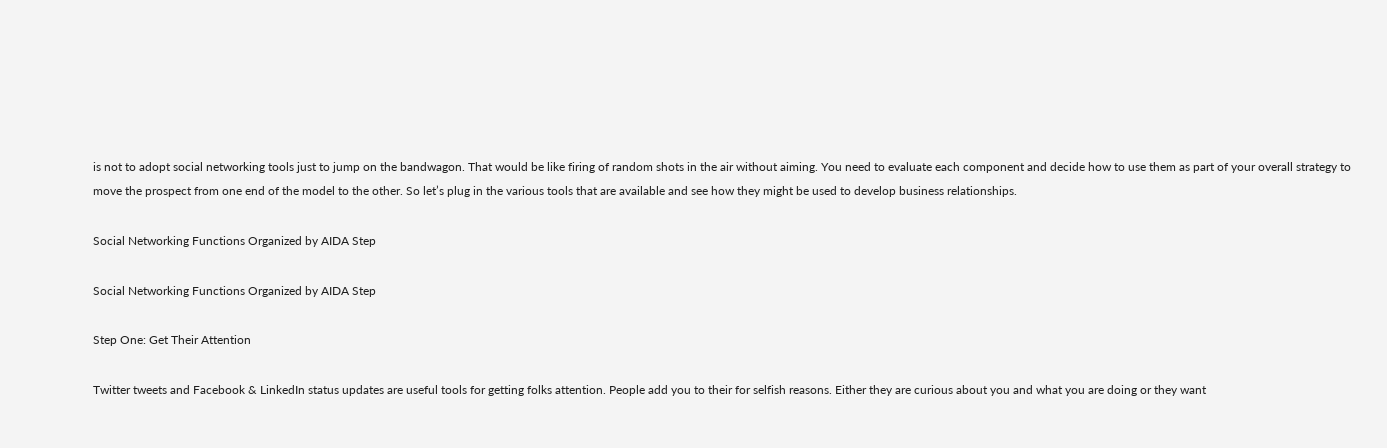is not to adopt social networking tools just to jump on the bandwagon. That would be like firing of random shots in the air without aiming. You need to evaluate each component and decide how to use them as part of your overall strategy to move the prospect from one end of the model to the other. So let’s plug in the various tools that are available and see how they might be used to develop business relationships.

Social Networking Functions Organized by AIDA Step

Social Networking Functions Organized by AIDA Step

Step One: Get Their Attention

Twitter tweets and Facebook & LinkedIn status updates are useful tools for getting folks attention. People add you to their for selfish reasons. Either they are curious about you and what you are doing or they want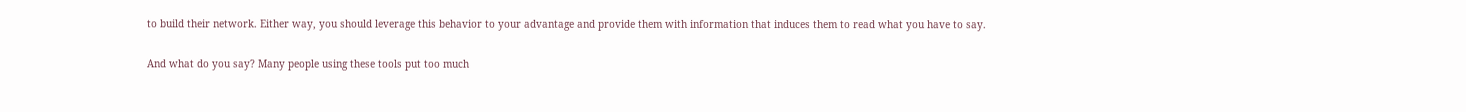to build their network. Either way, you should leverage this behavior to your advantage and provide them with information that induces them to read what you have to say.

And what do you say? Many people using these tools put too much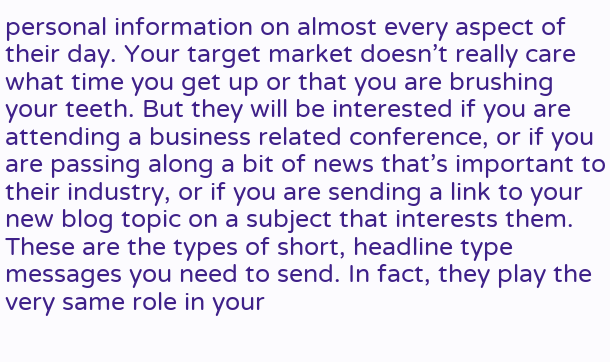personal information on almost every aspect of their day. Your target market doesn’t really care what time you get up or that you are brushing your teeth. But they will be interested if you are attending a business related conference, or if you are passing along a bit of news that’s important to their industry, or if you are sending a link to your new blog topic on a subject that interests them. These are the types of short, headline type messages you need to send. In fact, they play the very same role in your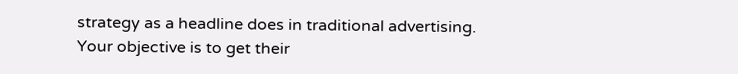strategy as a headline does in traditional advertising. Your objective is to get their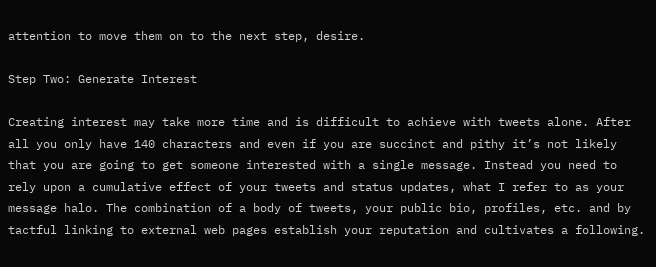attention to move them on to the next step, desire.

Step Two: Generate Interest

Creating interest may take more time and is difficult to achieve with tweets alone. After all you only have 140 characters and even if you are succinct and pithy it’s not likely that you are going to get someone interested with a single message. Instead you need to rely upon a cumulative effect of your tweets and status updates, what I refer to as your message halo. The combination of a body of tweets, your public bio, profiles, etc. and by tactful linking to external web pages establish your reputation and cultivates a following.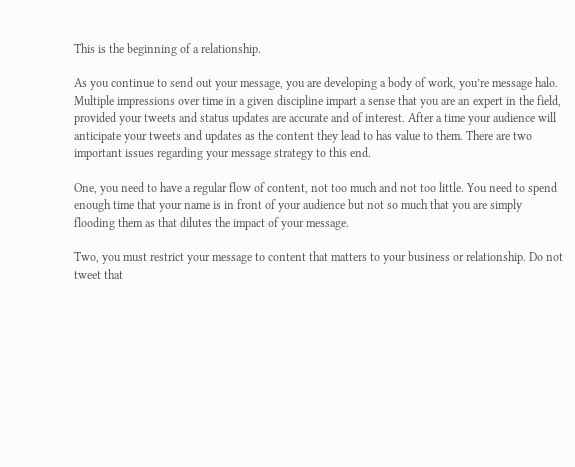This is the beginning of a relationship.

As you continue to send out your message, you are developing a body of work, you’re message halo. Multiple impressions over time in a given discipline impart a sense that you are an expert in the field, provided your tweets and status updates are accurate and of interest. After a time your audience will anticipate your tweets and updates as the content they lead to has value to them. There are two important issues regarding your message strategy to this end.

One, you need to have a regular flow of content, not too much and not too little. You need to spend enough time that your name is in front of your audience but not so much that you are simply flooding them as that dilutes the impact of your message.

Two, you must restrict your message to content that matters to your business or relationship. Do not tweet that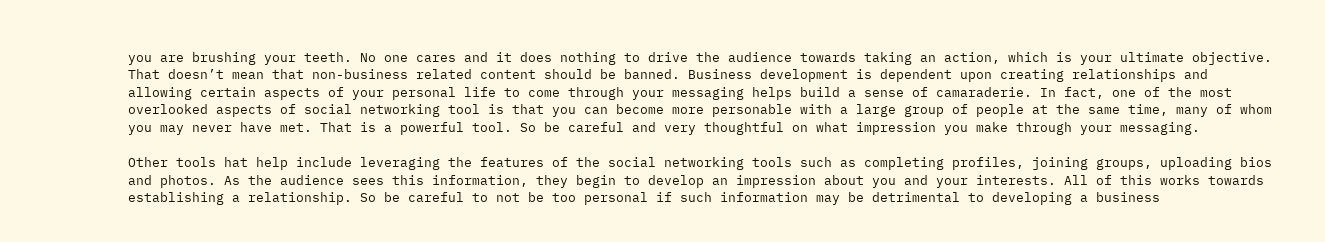you are brushing your teeth. No one cares and it does nothing to drive the audience towards taking an action, which is your ultimate objective. That doesn’t mean that non-business related content should be banned. Business development is dependent upon creating relationships and allowing certain aspects of your personal life to come through your messaging helps build a sense of camaraderie. In fact, one of the most overlooked aspects of social networking tool is that you can become more personable with a large group of people at the same time, many of whom you may never have met. That is a powerful tool. So be careful and very thoughtful on what impression you make through your messaging.

Other tools hat help include leveraging the features of the social networking tools such as completing profiles, joining groups, uploading bios and photos. As the audience sees this information, they begin to develop an impression about you and your interests. All of this works towards establishing a relationship. So be careful to not be too personal if such information may be detrimental to developing a business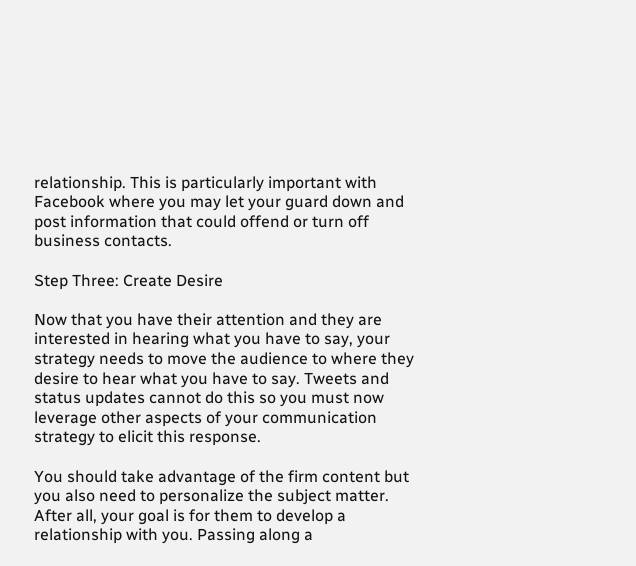relationship. This is particularly important with Facebook where you may let your guard down and post information that could offend or turn off business contacts.

Step Three: Create Desire

Now that you have their attention and they are interested in hearing what you have to say, your strategy needs to move the audience to where they desire to hear what you have to say. Tweets and status updates cannot do this so you must now leverage other aspects of your communication strategy to elicit this response.

You should take advantage of the firm content but you also need to personalize the subject matter. After all, your goal is for them to develop a relationship with you. Passing along a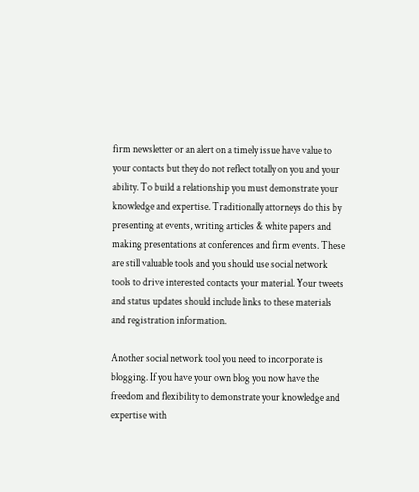firm newsletter or an alert on a timely issue have value to your contacts but they do not reflect totally on you and your ability. To build a relationship you must demonstrate your knowledge and expertise. Traditionally attorneys do this by presenting at events, writing articles & white papers and making presentations at conferences and firm events. These are still valuable tools and you should use social network tools to drive interested contacts your material. Your tweets and status updates should include links to these materials and registration information.

Another social network tool you need to incorporate is blogging. If you have your own blog you now have the freedom and flexibility to demonstrate your knowledge and expertise with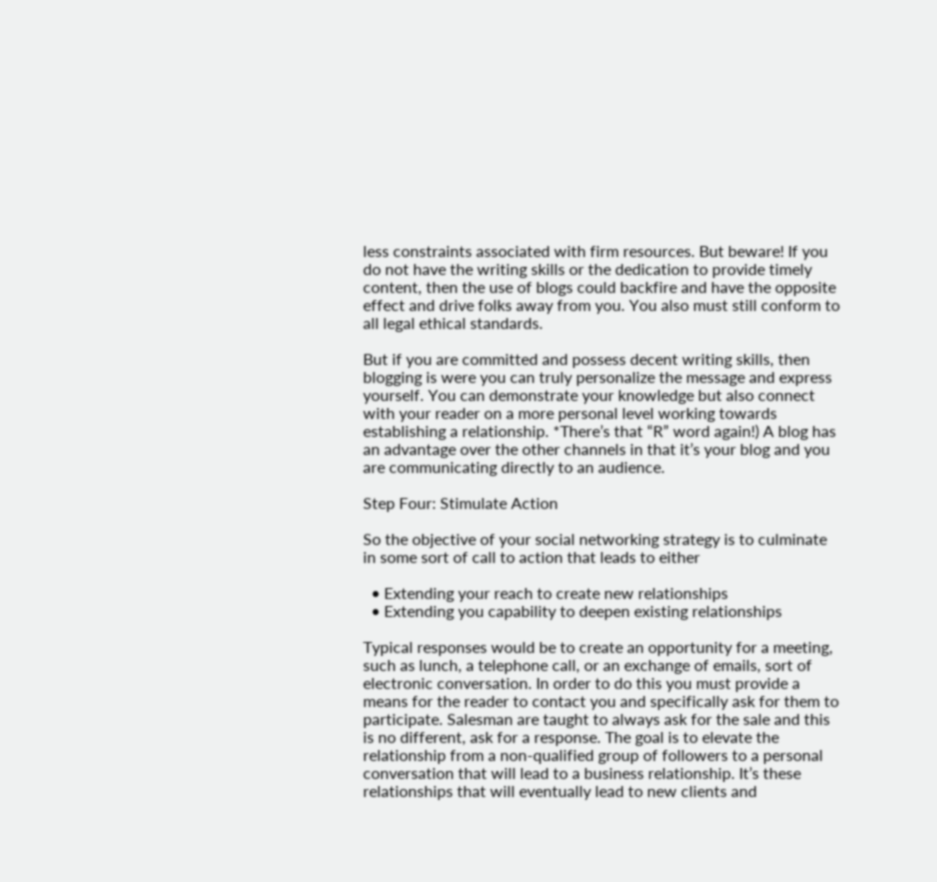less constraints associated with firm resources. But beware! If you do not have the writing skills or the dedication to provide timely content, then the use of blogs could backfire and have the opposite effect and drive folks away from you. You also must still conform to all legal ethical standards.

But if you are committed and possess decent writing skills, then blogging is were you can truly personalize the message and express yourself. You can demonstrate your knowledge but also connect with your reader on a more personal level working towards establishing a relationship. *There’s that “R” word again!) A blog has an advantage over the other channels in that it’s your blog and you are communicating directly to an audience.

Step Four: Stimulate Action

So the objective of your social networking strategy is to culminate in some sort of call to action that leads to either

  • Extending your reach to create new relationships
  • Extending you capability to deepen existing relationships

Typical responses would be to create an opportunity for a meeting, such as lunch, a telephone call, or an exchange of emails, sort of electronic conversation. In order to do this you must provide a means for the reader to contact you and specifically ask for them to participate. Salesman are taught to always ask for the sale and this is no different, ask for a response. The goal is to elevate the relationship from a non-qualified group of followers to a personal conversation that will lead to a business relationship. It’s these relationships that will eventually lead to new clients and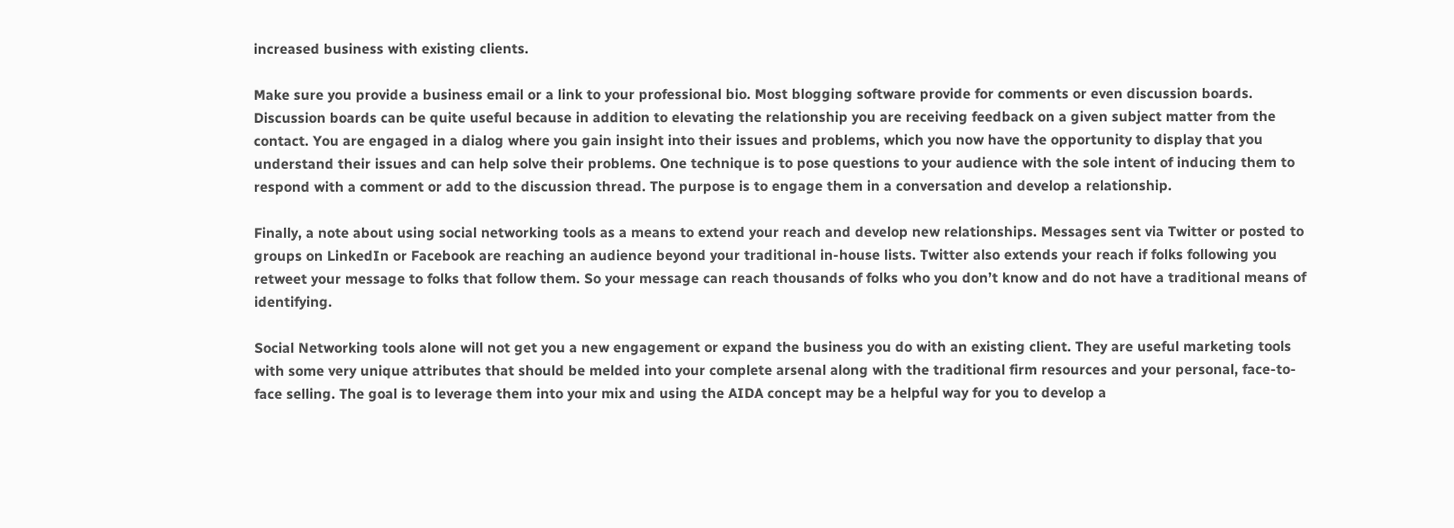increased business with existing clients.

Make sure you provide a business email or a link to your professional bio. Most blogging software provide for comments or even discussion boards. Discussion boards can be quite useful because in addition to elevating the relationship you are receiving feedback on a given subject matter from the contact. You are engaged in a dialog where you gain insight into their issues and problems, which you now have the opportunity to display that you understand their issues and can help solve their problems. One technique is to pose questions to your audience with the sole intent of inducing them to respond with a comment or add to the discussion thread. The purpose is to engage them in a conversation and develop a relationship.

Finally, a note about using social networking tools as a means to extend your reach and develop new relationships. Messages sent via Twitter or posted to groups on LinkedIn or Facebook are reaching an audience beyond your traditional in-house lists. Twitter also extends your reach if folks following you retweet your message to folks that follow them. So your message can reach thousands of folks who you don’t know and do not have a traditional means of identifying.

Social Networking tools alone will not get you a new engagement or expand the business you do with an existing client. They are useful marketing tools with some very unique attributes that should be melded into your complete arsenal along with the traditional firm resources and your personal, face-to-face selling. The goal is to leverage them into your mix and using the AIDA concept may be a helpful way for you to develop a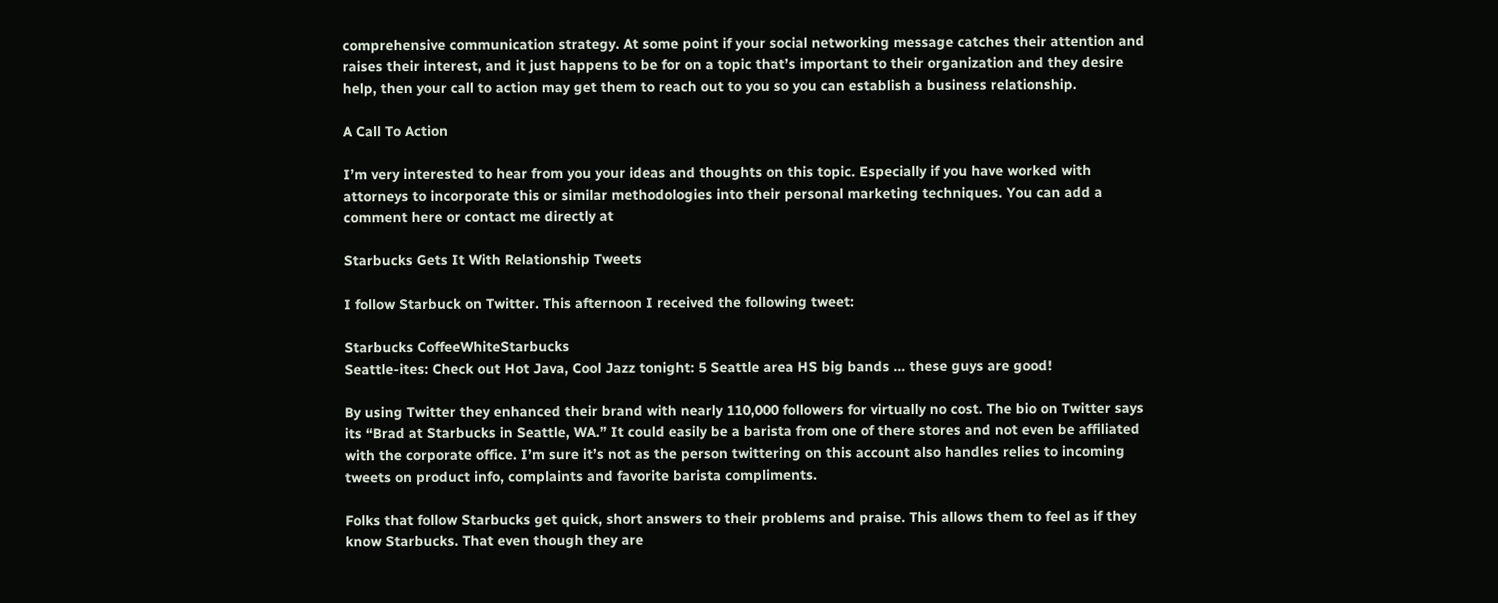comprehensive communication strategy. At some point if your social networking message catches their attention and raises their interest, and it just happens to be for on a topic that’s important to their organization and they desire help, then your call to action may get them to reach out to you so you can establish a business relationship.

A Call To Action

I’m very interested to hear from you your ideas and thoughts on this topic. Especially if you have worked with attorneys to incorporate this or similar methodologies into their personal marketing techniques. You can add a comment here or contact me directly at

Starbucks Gets It With Relationship Tweets

I follow Starbuck on Twitter. This afternoon I received the following tweet:

Starbucks CoffeeWhiteStarbucks
Seattle-ites: Check out Hot Java, Cool Jazz tonight: 5 Seattle area HS big bands … these guys are good!

By using Twitter they enhanced their brand with nearly 110,000 followers for virtually no cost. The bio on Twitter says its “Brad at Starbucks in Seattle, WA.” It could easily be a barista from one of there stores and not even be affiliated with the corporate office. I’m sure it’s not as the person twittering on this account also handles relies to incoming tweets on product info, complaints and favorite barista compliments.

Folks that follow Starbucks get quick, short answers to their problems and praise. This allows them to feel as if they know Starbucks. That even though they are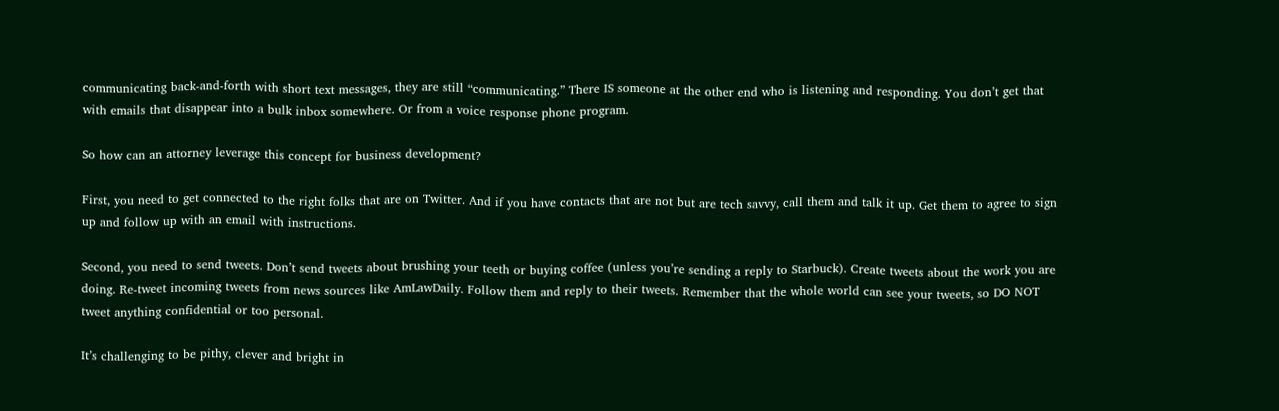communicating back-and-forth with short text messages, they are still “communicating.” There IS someone at the other end who is listening and responding. You don’t get that with emails that disappear into a bulk inbox somewhere. Or from a voice response phone program.

So how can an attorney leverage this concept for business development?

First, you need to get connected to the right folks that are on Twitter. And if you have contacts that are not but are tech savvy, call them and talk it up. Get them to agree to sign up and follow up with an email with instructions.

Second, you need to send tweets. Don’t send tweets about brushing your teeth or buying coffee (unless you’re sending a reply to Starbuck). Create tweets about the work you are doing. Re-tweet incoming tweets from news sources like AmLawDaily. Follow them and reply to their tweets. Remember that the whole world can see your tweets, so DO NOT tweet anything confidential or too personal.

It’s challenging to be pithy, clever and bright in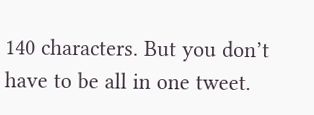140 characters. But you don’t have to be all in one tweet.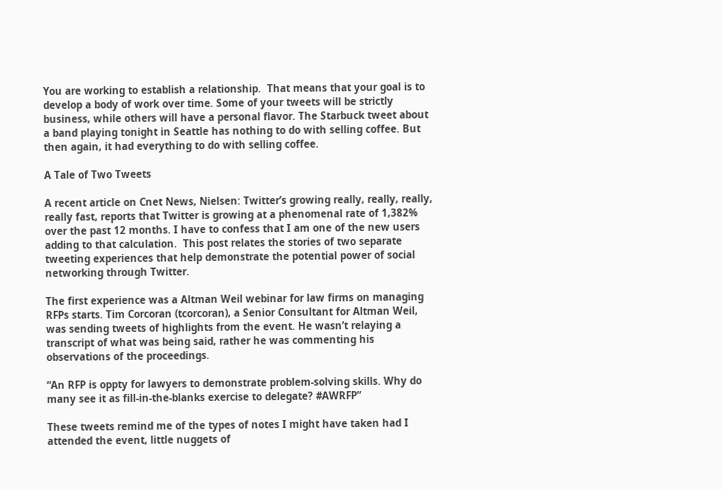You are working to establish a relationship.  That means that your goal is to develop a body of work over time. Some of your tweets will be strictly business, while others will have a personal flavor. The Starbuck tweet about a band playing tonight in Seattle has nothing to do with selling coffee. But then again, it had everything to do with selling coffee.

A Tale of Two Tweets

A recent article on Cnet News, Nielsen: Twitter’s growing really, really, really, really fast, reports that Twitter is growing at a phenomenal rate of 1,382% over the past 12 months. I have to confess that I am one of the new users adding to that calculation.  This post relates the stories of two separate tweeting experiences that help demonstrate the potential power of social networking through Twitter.

The first experience was a Altman Weil webinar for law firms on managing RFPs starts. Tim Corcoran (tcorcoran), a Senior Consultant for Altman Weil, was sending tweets of highlights from the event. He wasn’t relaying a transcript of what was being said, rather he was commenting his observations of the proceedings.

“An RFP is oppty for lawyers to demonstrate problem-solving skills. Why do many see it as fill-in-the-blanks exercise to delegate? #AWRFP”

These tweets remind me of the types of notes I might have taken had I attended the event, little nuggets of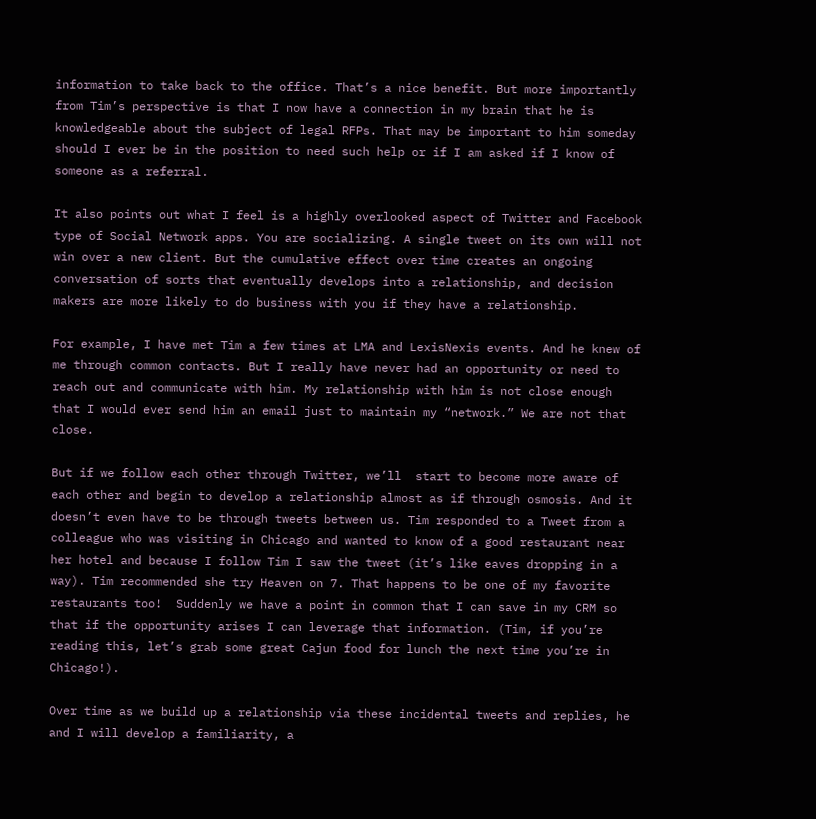information to take back to the office. That’s a nice benefit. But more importantly from Tim’s perspective is that I now have a connection in my brain that he is knowledgeable about the subject of legal RFPs. That may be important to him someday should I ever be in the position to need such help or if I am asked if I know of someone as a referral.

It also points out what I feel is a highly overlooked aspect of Twitter and Facebook type of Social Network apps. You are socializing. A single tweet on its own will not win over a new client. But the cumulative effect over time creates an ongoing conversation of sorts that eventually develops into a relationship, and decision makers are more likely to do business with you if they have a relationship.

For example, I have met Tim a few times at LMA and LexisNexis events. And he knew of me through common contacts. But I really have never had an opportunity or need to reach out and communicate with him. My relationship with him is not close enough that I would ever send him an email just to maintain my “network.” We are not that close.

But if we follow each other through Twitter, we’ll  start to become more aware of each other and begin to develop a relationship almost as if through osmosis. And it doesn’t even have to be through tweets between us. Tim responded to a Tweet from a colleague who was visiting in Chicago and wanted to know of a good restaurant near her hotel and because I follow Tim I saw the tweet (it’s like eaves dropping in a way). Tim recommended she try Heaven on 7. That happens to be one of my favorite restaurants too!  Suddenly we have a point in common that I can save in my CRM so that if the opportunity arises I can leverage that information. (Tim, if you’re reading this, let’s grab some great Cajun food for lunch the next time you’re in Chicago!).

Over time as we build up a relationship via these incidental tweets and replies, he and I will develop a familiarity, a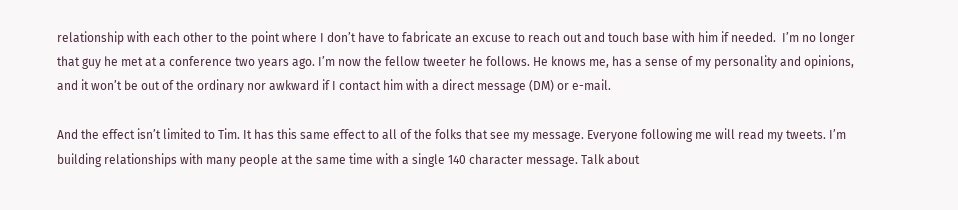relationship with each other to the point where I don’t have to fabricate an excuse to reach out and touch base with him if needed.  I’m no longer that guy he met at a conference two years ago. I’m now the fellow tweeter he follows. He knows me, has a sense of my personality and opinions, and it won’t be out of the ordinary nor awkward if I contact him with a direct message (DM) or e-mail.

And the effect isn’t limited to Tim. It has this same effect to all of the folks that see my message. Everyone following me will read my tweets. I’m building relationships with many people at the same time with a single 140 character message. Talk about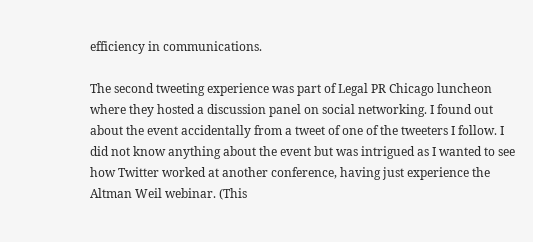efficiency in communications.

The second tweeting experience was part of Legal PR Chicago luncheon where they hosted a discussion panel on social networking. I found out about the event accidentally from a tweet of one of the tweeters I follow. I did not know anything about the event but was intrigued as I wanted to see how Twitter worked at another conference, having just experience the Altman Weil webinar. (This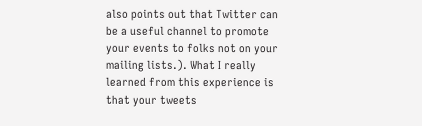also points out that Twitter can be a useful channel to promote your events to folks not on your mailing lists.). What I really learned from this experience is that your tweets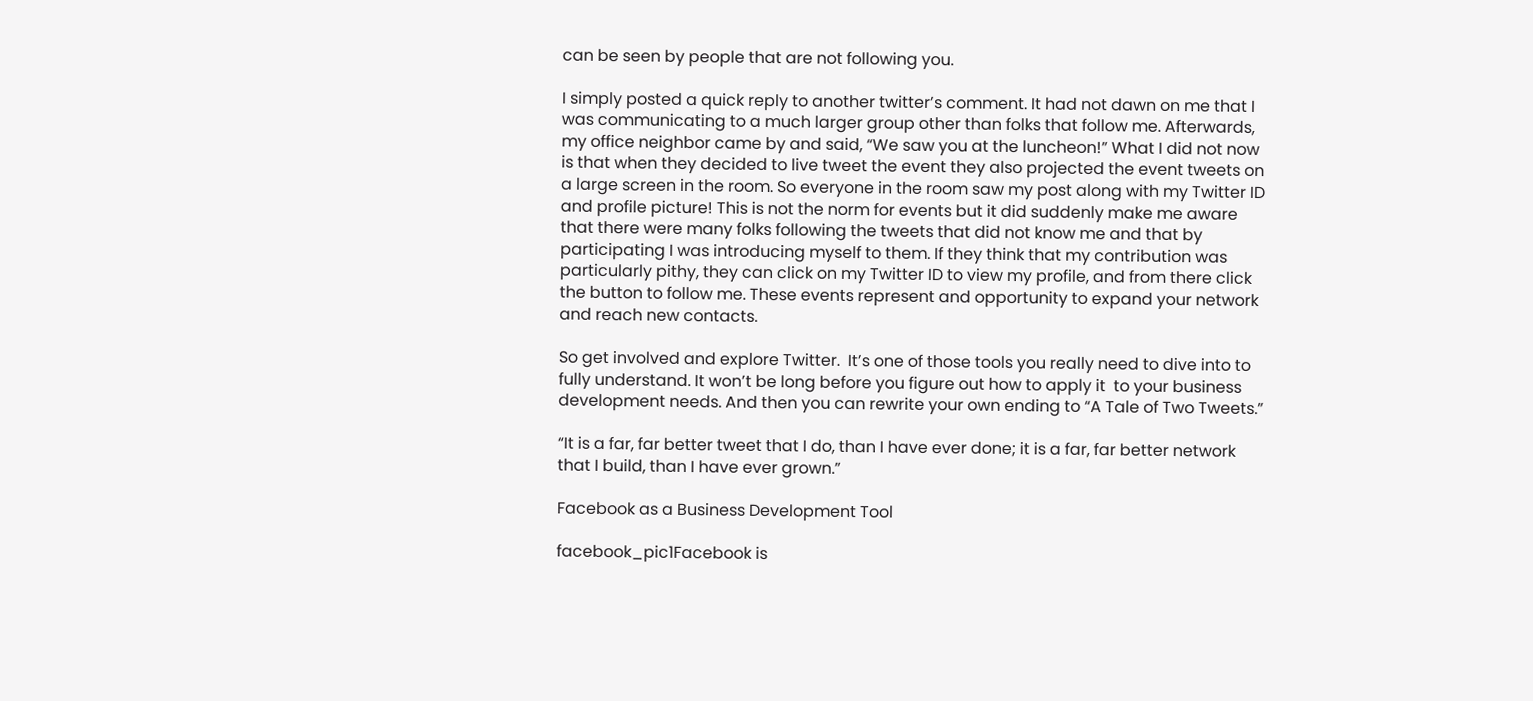can be seen by people that are not following you.

I simply posted a quick reply to another twitter’s comment. It had not dawn on me that I was communicating to a much larger group other than folks that follow me. Afterwards, my office neighbor came by and said, “We saw you at the luncheon!” What I did not now is that when they decided to live tweet the event they also projected the event tweets on a large screen in the room. So everyone in the room saw my post along with my Twitter ID and profile picture! This is not the norm for events but it did suddenly make me aware that there were many folks following the tweets that did not know me and that by participating I was introducing myself to them. If they think that my contribution was particularly pithy, they can click on my Twitter ID to view my profile, and from there click the button to follow me. These events represent and opportunity to expand your network and reach new contacts.

So get involved and explore Twitter.  It’s one of those tools you really need to dive into to fully understand. It won’t be long before you figure out how to apply it  to your business development needs. And then you can rewrite your own ending to “A Tale of Two Tweets.”

“It is a far, far better tweet that I do, than I have ever done; it is a far, far better network that I build, than I have ever grown.”

Facebook as a Business Development Tool

facebook_pic1Facebook is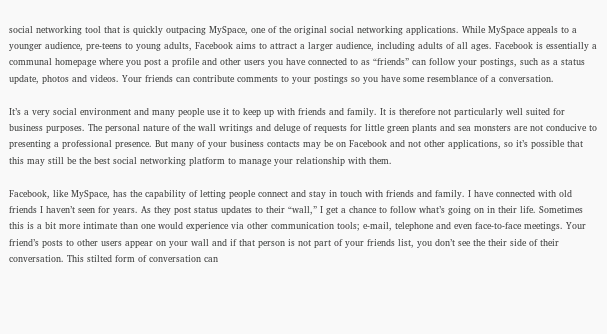social networking tool that is quickly outpacing MySpace, one of the original social networking applications. While MySpace appeals to a younger audience, pre-teens to young adults, Facebook aims to attract a larger audience, including adults of all ages. Facebook is essentially a communal homepage where you post a profile and other users you have connected to as “friends” can follow your postings, such as a status update, photos and videos. Your friends can contribute comments to your postings so you have some resemblance of a conversation.

It’s a very social environment and many people use it to keep up with friends and family. It is therefore not particularly well suited for business purposes. The personal nature of the wall writings and deluge of requests for little green plants and sea monsters are not conducive to presenting a professional presence. But many of your business contacts may be on Facebook and not other applications, so it’s possible that this may still be the best social networking platform to manage your relationship with them.

Facebook, like MySpace, has the capability of letting people connect and stay in touch with friends and family. I have connected with old friends I haven’t seen for years. As they post status updates to their “wall,” I get a chance to follow what’s going on in their life. Sometimes this is a bit more intimate than one would experience via other communication tools; e-mail, telephone and even face-to-face meetings. Your friend’s posts to other users appear on your wall and if that person is not part of your friends list, you don’t see the their side of their conversation. This stilted form of conversation can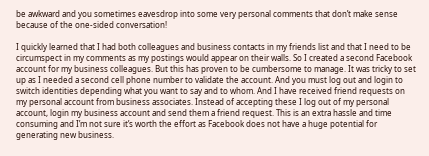be awkward and you sometimes eavesdrop into some very personal comments that don’t make sense because of the one-sided conversation!

I quickly learned that I had both colleagues and business contacts in my friends list and that I need to be circumspect in my comments as my postings would appear on their walls. So I created a second Facebook account for my business colleagues. But this has proven to be cumbersome to manage. It was tricky to set up as I needed a second cell phone number to validate the account. And you must log out and login to switch identities depending what you want to say and to whom. And I have received friend requests on my personal account from business associates. Instead of accepting these I log out of my personal account, login my business account and send them a friend request. This is an extra hassle and time consuming and I’m not sure it’s worth the effort as Facebook does not have a huge potential for generating new business.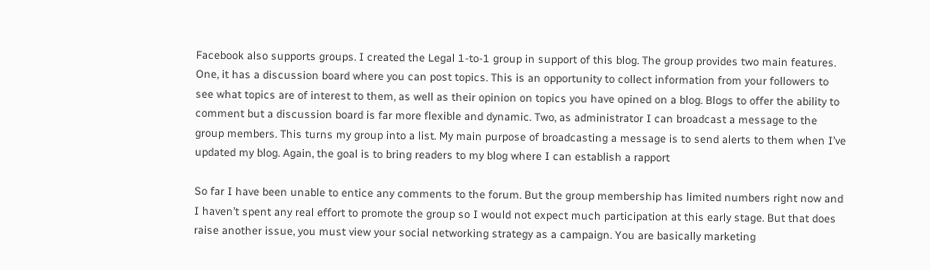Facebook also supports groups. I created the Legal 1-to-1 group in support of this blog. The group provides two main features. One, it has a discussion board where you can post topics. This is an opportunity to collect information from your followers to see what topics are of interest to them, as well as their opinion on topics you have opined on a blog. Blogs to offer the ability to comment but a discussion board is far more flexible and dynamic. Two, as administrator I can broadcast a message to the group members. This turns my group into a list. My main purpose of broadcasting a message is to send alerts to them when I’ve updated my blog. Again, the goal is to bring readers to my blog where I can establish a rapport

So far I have been unable to entice any comments to the forum. But the group membership has limited numbers right now and I haven’t spent any real effort to promote the group so I would not expect much participation at this early stage. But that does raise another issue, you must view your social networking strategy as a campaign. You are basically marketing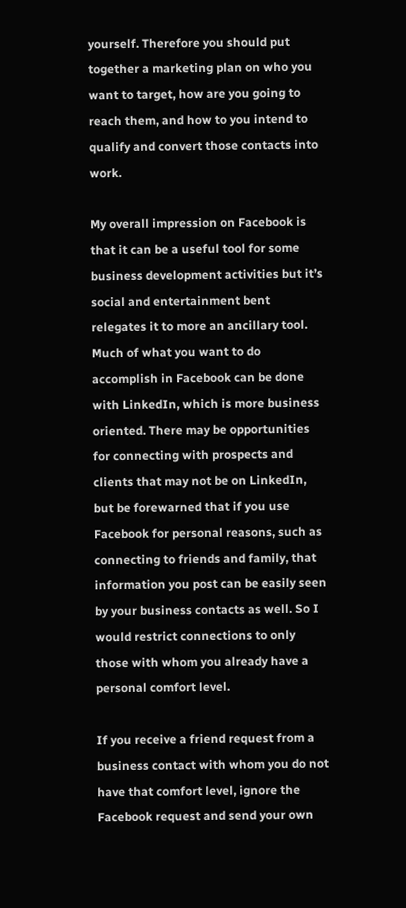yourself. Therefore you should put together a marketing plan on who you want to target, how are you going to reach them, and how to you intend to qualify and convert those contacts into work.

My overall impression on Facebook is that it can be a useful tool for some business development activities but it’s social and entertainment bent relegates it to more an ancillary tool. Much of what you want to do accomplish in Facebook can be done with LinkedIn, which is more business oriented. There may be opportunities for connecting with prospects and clients that may not be on LinkedIn, but be forewarned that if you use Facebook for personal reasons, such as connecting to friends and family, that information you post can be easily seen by your business contacts as well. So I would restrict connections to only those with whom you already have a personal comfort level.

If you receive a friend request from a business contact with whom you do not have that comfort level, ignore the Facebook request and send your own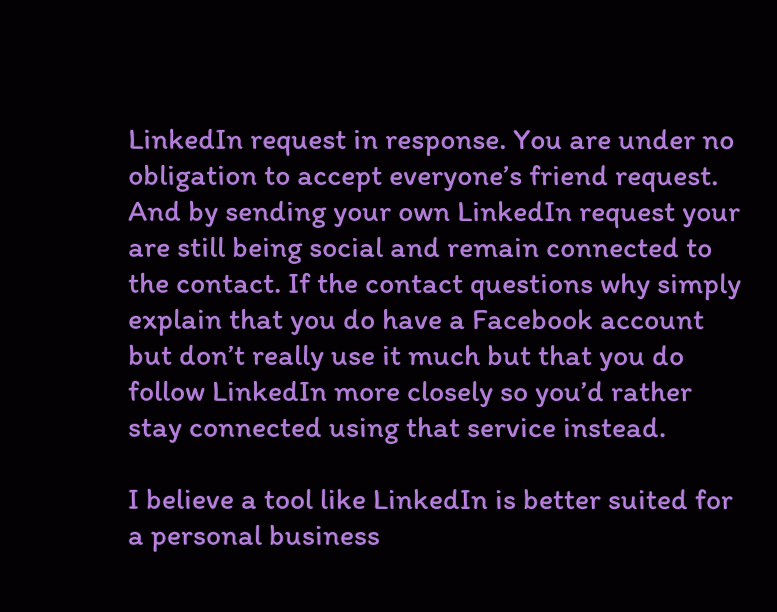LinkedIn request in response. You are under no obligation to accept everyone’s friend request. And by sending your own LinkedIn request your are still being social and remain connected to the contact. If the contact questions why simply explain that you do have a Facebook account but don’t really use it much but that you do follow LinkedIn more closely so you’d rather stay connected using that service instead.

I believe a tool like LinkedIn is better suited for a personal business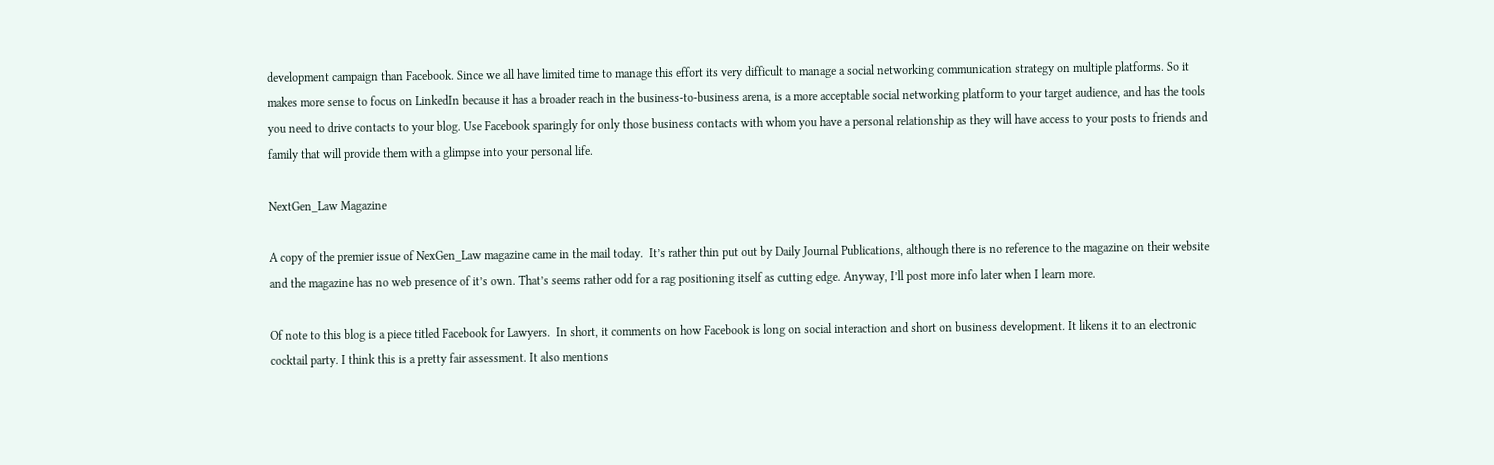development campaign than Facebook. Since we all have limited time to manage this effort its very difficult to manage a social networking communication strategy on multiple platforms. So it makes more sense to focus on LinkedIn because it has a broader reach in the business-to-business arena, is a more acceptable social networking platform to your target audience, and has the tools you need to drive contacts to your blog. Use Facebook sparingly for only those business contacts with whom you have a personal relationship as they will have access to your posts to friends and family that will provide them with a glimpse into your personal life.

NextGen_Law Magazine

A copy of the premier issue of NexGen_Law magazine came in the mail today.  It’s rather thin put out by Daily Journal Publications, although there is no reference to the magazine on their website and the magazine has no web presence of it’s own. That’s seems rather odd for a rag positioning itself as cutting edge. Anyway, I’ll post more info later when I learn more.

Of note to this blog is a piece titled Facebook for Lawyers.  In short, it comments on how Facebook is long on social interaction and short on business development. It likens it to an electronic cocktail party. I think this is a pretty fair assessment. It also mentions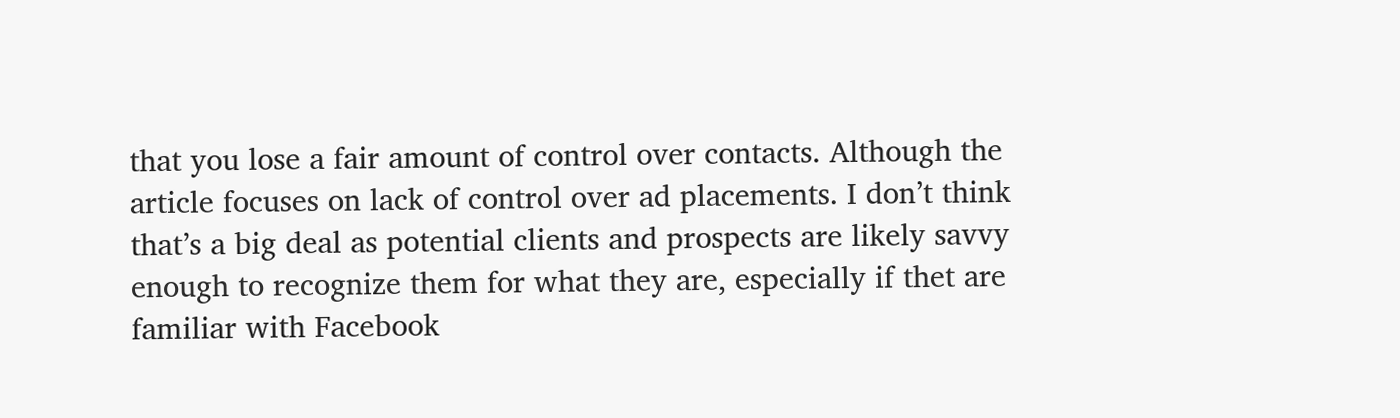that you lose a fair amount of control over contacts. Although the article focuses on lack of control over ad placements. I don’t think that’s a big deal as potential clients and prospects are likely savvy enough to recognize them for what they are, especially if thet are familiar with Facebook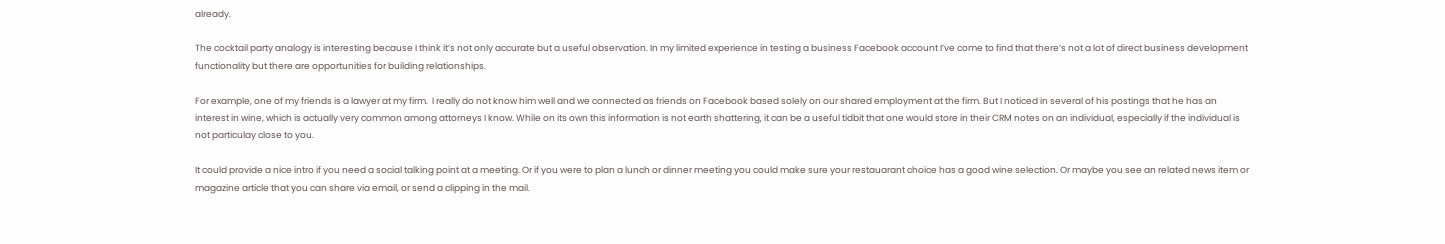already.

The cocktail party analogy is interesting because I think it’s not only accurate but a useful observation. In my limited experience in testing a business Facebook account I’ve come to find that there’s not a lot of direct business development functionality but there are opportunities for building relationships.

For example, one of my friends is a lawyer at my firm.  I really do not know him well and we connected as friends on Facebook based solely on our shared employment at the firm. But I noticed in several of his postings that he has an interest in wine, which is actually very common among attorneys I know. While on its own this information is not earth shattering, it can be a useful tidbit that one would store in their CRM notes on an individual, especially if the individual is not particulay close to you.

It could provide a nice intro if you need a social talking point at a meeting. Or if you were to plan a lunch or dinner meeting you could make sure your restauarant choice has a good wine selection. Or maybe you see an related news item or magazine article that you can share via email, or send a clipping in the mail.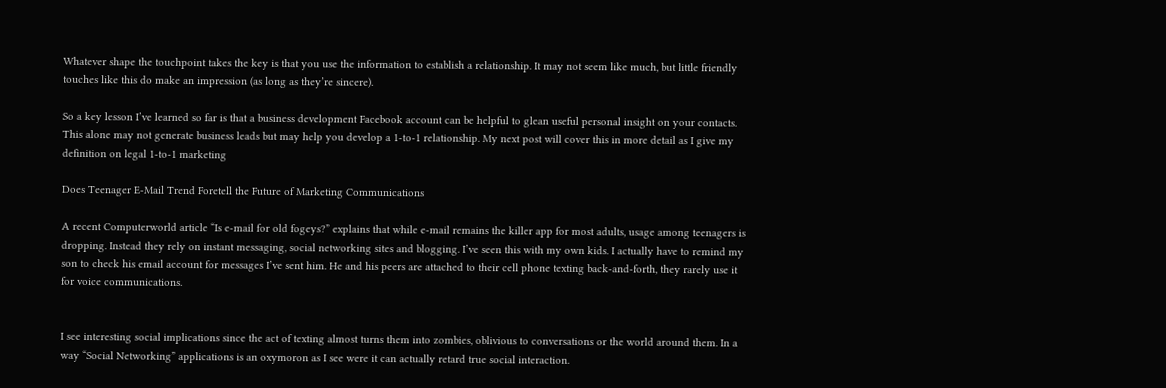Whatever shape the touchpoint takes the key is that you use the information to establish a relationship. It may not seem like much, but little friendly touches like this do make an impression (as long as they’re sincere).

So a key lesson I’ve learned so far is that a business development Facebook account can be helpful to glean useful personal insight on your contacts. This alone may not generate business leads but may help you develop a 1-to-1 relationship. My next post will cover this in more detail as I give my definition on legal 1-to-1 marketing

Does Teenager E-Mail Trend Foretell the Future of Marketing Communications

A recent Computerworld article “Is e-mail for old fogeys?” explains that while e-mail remains the killer app for most adults, usage among teenagers is dropping. Instead they rely on instant messaging, social networking sites and blogging. I’ve seen this with my own kids. I actually have to remind my son to check his email account for messages I’ve sent him. He and his peers are attached to their cell phone texting back-and-forth, they rarely use it for voice communications.


I see interesting social implications since the act of texting almost turns them into zombies, oblivious to conversations or the world around them. In a way “Social Networking” applications is an oxymoron as I see were it can actually retard true social interaction.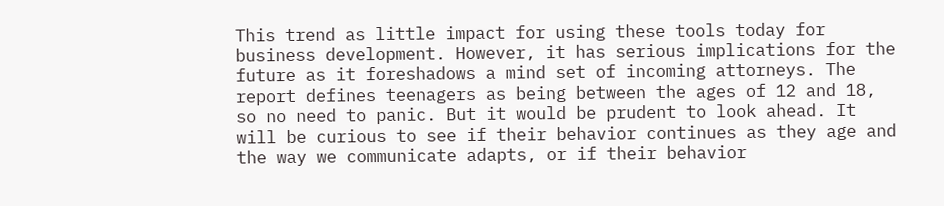This trend as little impact for using these tools today for business development. However, it has serious implications for the future as it foreshadows a mind set of incoming attorneys. The report defines teenagers as being between the ages of 12 and 18, so no need to panic. But it would be prudent to look ahead. It will be curious to see if their behavior continues as they age and the way we communicate adapts, or if their behavior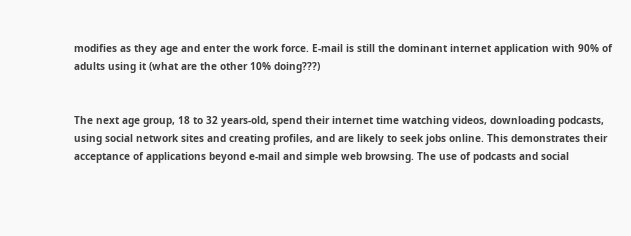modifies as they age and enter the work force. E-mail is still the dominant internet application with 90% of adults using it (what are the other 10% doing???)


The next age group, 18 to 32 years-old, spend their internet time watching videos, downloading podcasts, using social network sites and creating profiles, and are likely to seek jobs online. This demonstrates their acceptance of applications beyond e-mail and simple web browsing. The use of podcasts and social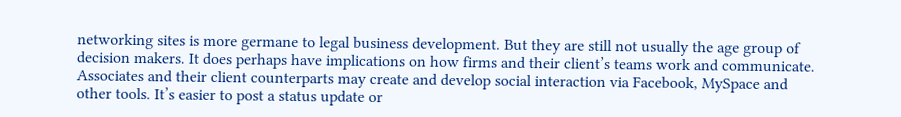networking sites is more germane to legal business development. But they are still not usually the age group of decision makers. It does perhaps have implications on how firms and their client’s teams work and communicate. Associates and their client counterparts may create and develop social interaction via Facebook, MySpace and other tools. It’s easier to post a status update or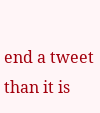end a tweet than it is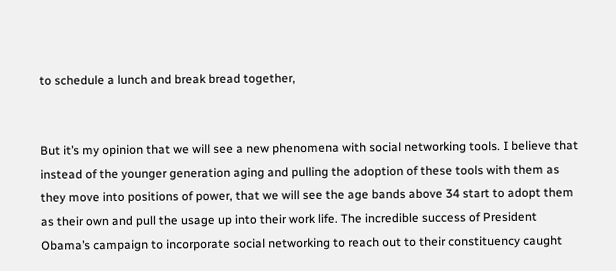to schedule a lunch and break bread together,


But it’s my opinion that we will see a new phenomena with social networking tools. I believe that instead of the younger generation aging and pulling the adoption of these tools with them as they move into positions of power, that we will see the age bands above 34 start to adopt them as their own and pull the usage up into their work life. The incredible success of President Obama’s campaign to incorporate social networking to reach out to their constituency caught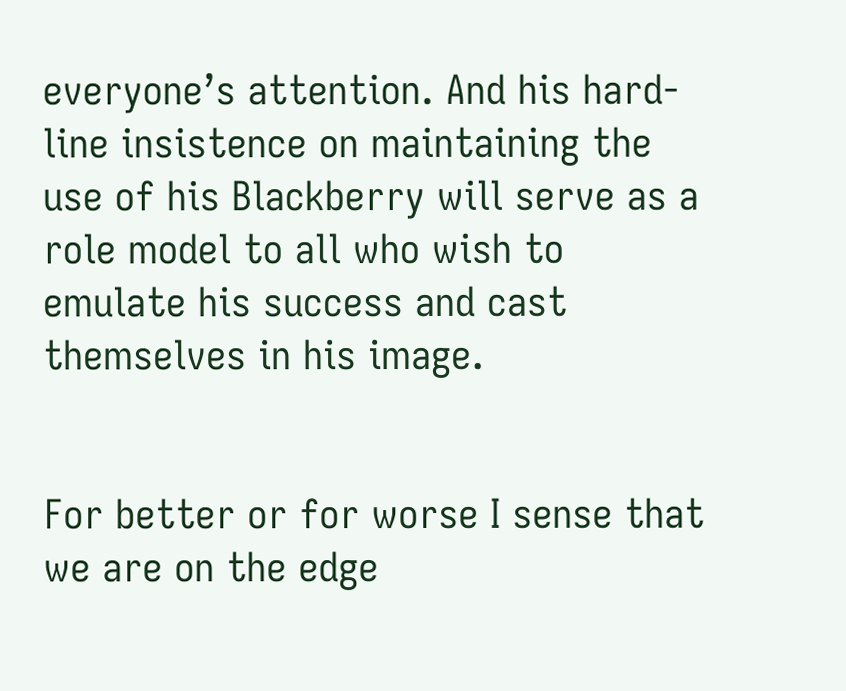everyone’s attention. And his hard-line insistence on maintaining the use of his Blackberry will serve as a role model to all who wish to emulate his success and cast themselves in his image.


For better or for worse I sense that we are on the edge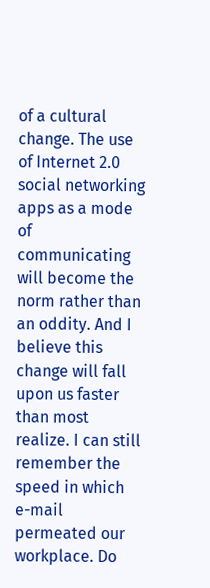of a cultural change. The use of Internet 2.0 social networking apps as a mode of communicating will become the norm rather than an oddity. And I believe this change will fall upon us faster than most realize. I can still remember the speed in which e-mail permeated our workplace. Do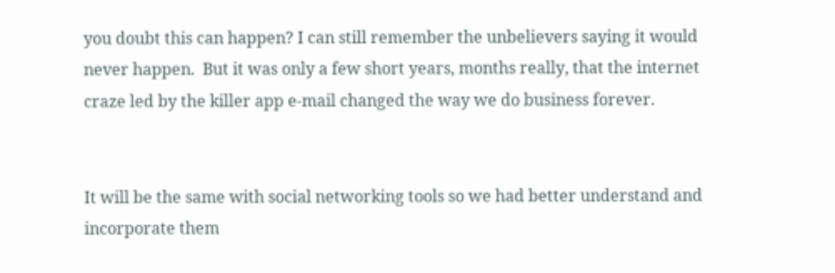you doubt this can happen? I can still remember the unbelievers saying it would never happen.  But it was only a few short years, months really, that the internet craze led by the killer app e-mail changed the way we do business forever.


It will be the same with social networking tools so we had better understand and incorporate them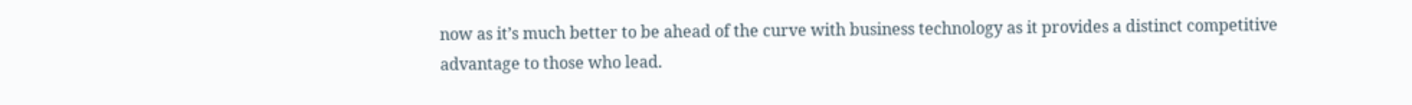now as it’s much better to be ahead of the curve with business technology as it provides a distinct competitive advantage to those who lead.